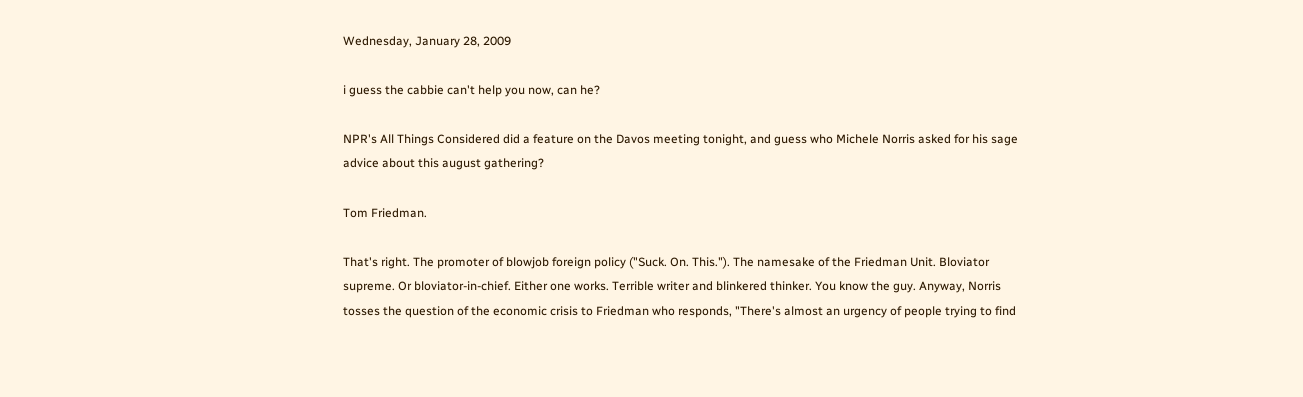Wednesday, January 28, 2009

i guess the cabbie can't help you now, can he?

NPR's All Things Considered did a feature on the Davos meeting tonight, and guess who Michele Norris asked for his sage advice about this august gathering?

Tom Friedman.

That's right. The promoter of blowjob foreign policy ("Suck. On. This."). The namesake of the Friedman Unit. Bloviator supreme. Or bloviator-in-chief. Either one works. Terrible writer and blinkered thinker. You know the guy. Anyway, Norris tosses the question of the economic crisis to Friedman who responds, "There's almost an urgency of people trying to find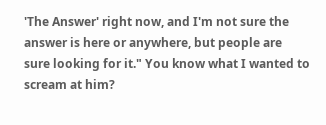'The Answer' right now, and I'm not sure the answer is here or anywhere, but people are sure looking for it." You know what I wanted to scream at him?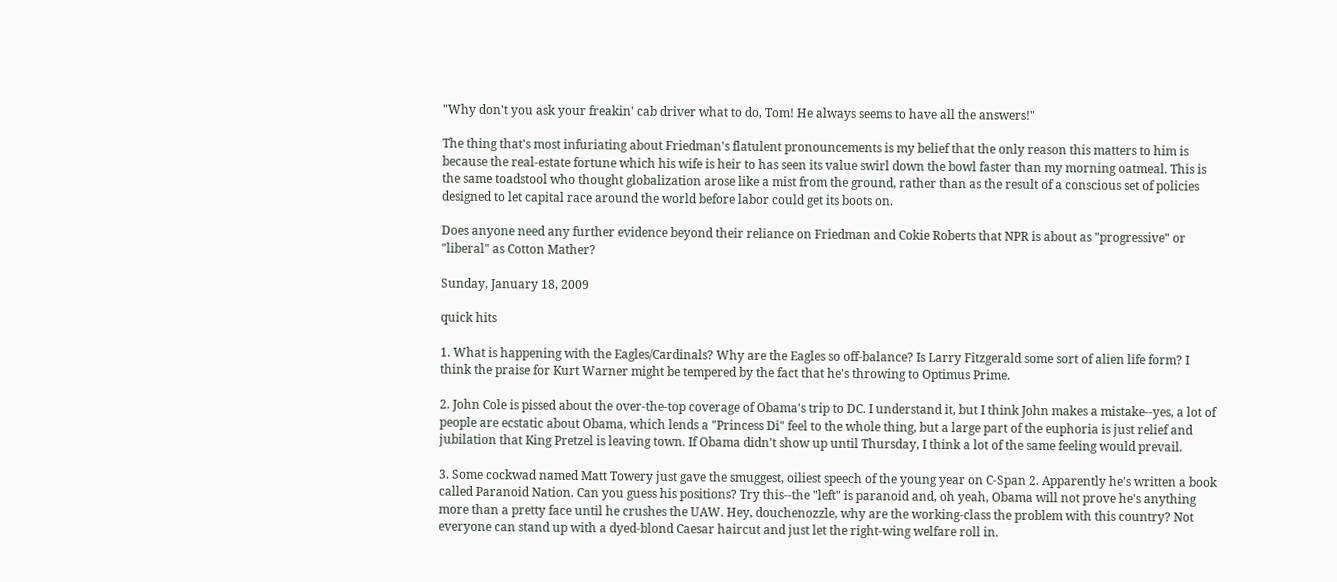"Why don't you ask your freakin' cab driver what to do, Tom! He always seems to have all the answers!"

The thing that's most infuriating about Friedman's flatulent pronouncements is my belief that the only reason this matters to him is because the real-estate fortune which his wife is heir to has seen its value swirl down the bowl faster than my morning oatmeal. This is the same toadstool who thought globalization arose like a mist from the ground, rather than as the result of a conscious set of policies designed to let capital race around the world before labor could get its boots on.

Does anyone need any further evidence beyond their reliance on Friedman and Cokie Roberts that NPR is about as "progressive" or "liberal" as Cotton Mather?

Sunday, January 18, 2009

quick hits

1. What is happening with the Eagles/Cardinals? Why are the Eagles so off-balance? Is Larry Fitzgerald some sort of alien life form? I think the praise for Kurt Warner might be tempered by the fact that he's throwing to Optimus Prime.

2. John Cole is pissed about the over-the-top coverage of Obama's trip to DC. I understand it, but I think John makes a mistake--yes, a lot of people are ecstatic about Obama, which lends a "Princess Di" feel to the whole thing, but a large part of the euphoria is just relief and jubilation that King Pretzel is leaving town. If Obama didn't show up until Thursday, I think a lot of the same feeling would prevail.

3. Some cockwad named Matt Towery just gave the smuggest, oiliest speech of the young year on C-Span 2. Apparently he's written a book called Paranoid Nation. Can you guess his positions? Try this--the "left" is paranoid and, oh yeah, Obama will not prove he's anything more than a pretty face until he crushes the UAW. Hey, douchenozzle, why are the working-class the problem with this country? Not everyone can stand up with a dyed-blond Caesar haircut and just let the right-wing welfare roll in.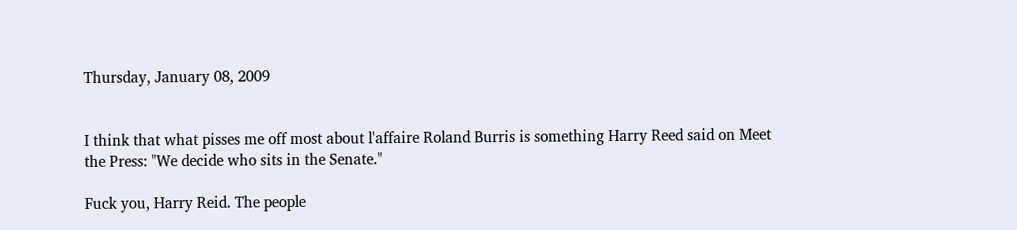Thursday, January 08, 2009


I think that what pisses me off most about l'affaire Roland Burris is something Harry Reed said on Meet the Press: "We decide who sits in the Senate."

Fuck you, Harry Reid. The people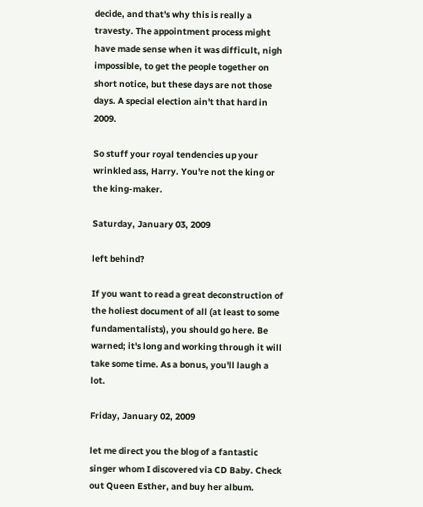decide, and that's why this is really a travesty. The appointment process might have made sense when it was difficult, nigh impossible, to get the people together on short notice, but these days are not those days. A special election ain't that hard in 2009.

So stuff your royal tendencies up your wrinkled ass, Harry. You're not the king or the king-maker.

Saturday, January 03, 2009

left behind?

If you want to read a great deconstruction of the holiest document of all (at least to some fundamentalists), you should go here. Be warned; it's long and working through it will take some time. As a bonus, you'll laugh a lot.

Friday, January 02, 2009

let me direct you the blog of a fantastic singer whom I discovered via CD Baby. Check out Queen Esther, and buy her album.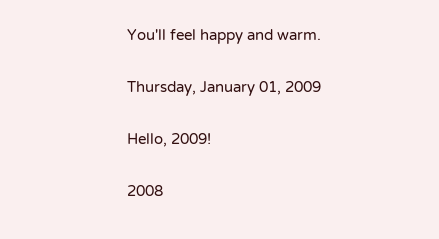You'll feel happy and warm.

Thursday, January 01, 2009

Hello, 2009!

2008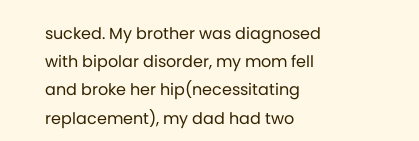sucked. My brother was diagnosed with bipolar disorder, my mom fell and broke her hip(necessitating replacement), my dad had two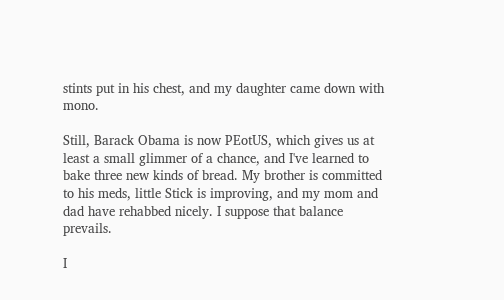stints put in his chest, and my daughter came down with mono.

Still, Barack Obama is now PEotUS, which gives us at least a small glimmer of a chance, and I've learned to bake three new kinds of bread. My brother is committed to his meds, little Stick is improving, and my mom and dad have rehabbed nicely. I suppose that balance prevails.

I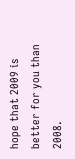hope that 2009 is better for you than 2008.